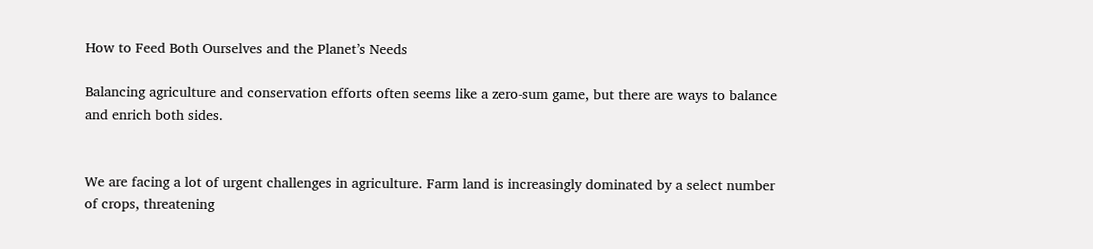How to Feed Both Ourselves and the Planet’s Needs

Balancing agriculture and conservation efforts often seems like a zero-sum game, but there are ways to balance and enrich both sides.


We are facing a lot of urgent challenges in agriculture. Farm land is increasingly dominated by a select number of crops, threatening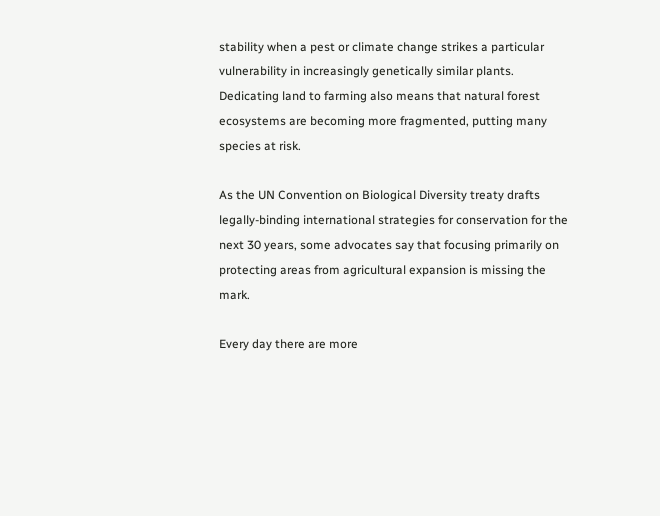stability when a pest or climate change strikes a particular vulnerability in increasingly genetically similar plants. Dedicating land to farming also means that natural forest ecosystems are becoming more fragmented, putting many species at risk.

As the UN Convention on Biological Diversity treaty drafts legally-binding international strategies for conservation for the next 30 years, some advocates say that focusing primarily on protecting areas from agricultural expansion is missing the mark.

Every day there are more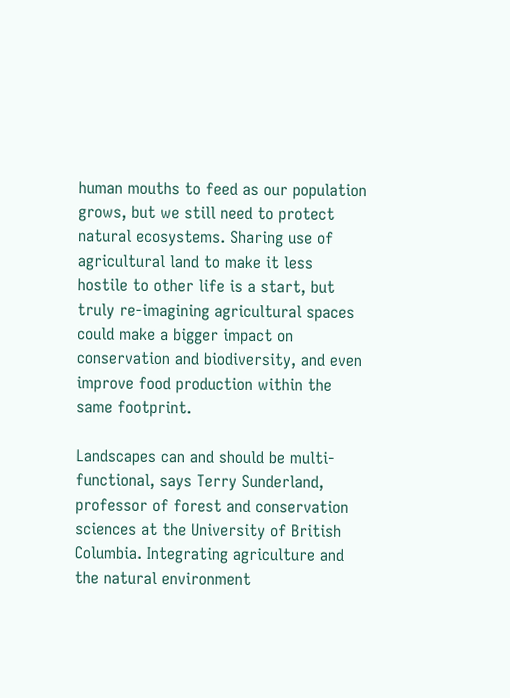human mouths to feed as our population grows, but we still need to protect natural ecosystems. Sharing use of agricultural land to make it less hostile to other life is a start, but truly re-imagining agricultural spaces could make a bigger impact on conservation and biodiversity, and even improve food production within the same footprint.

Landscapes can and should be multi-functional, says Terry Sunderland, professor of forest and conservation sciences at the University of British Columbia. Integrating agriculture and the natural environment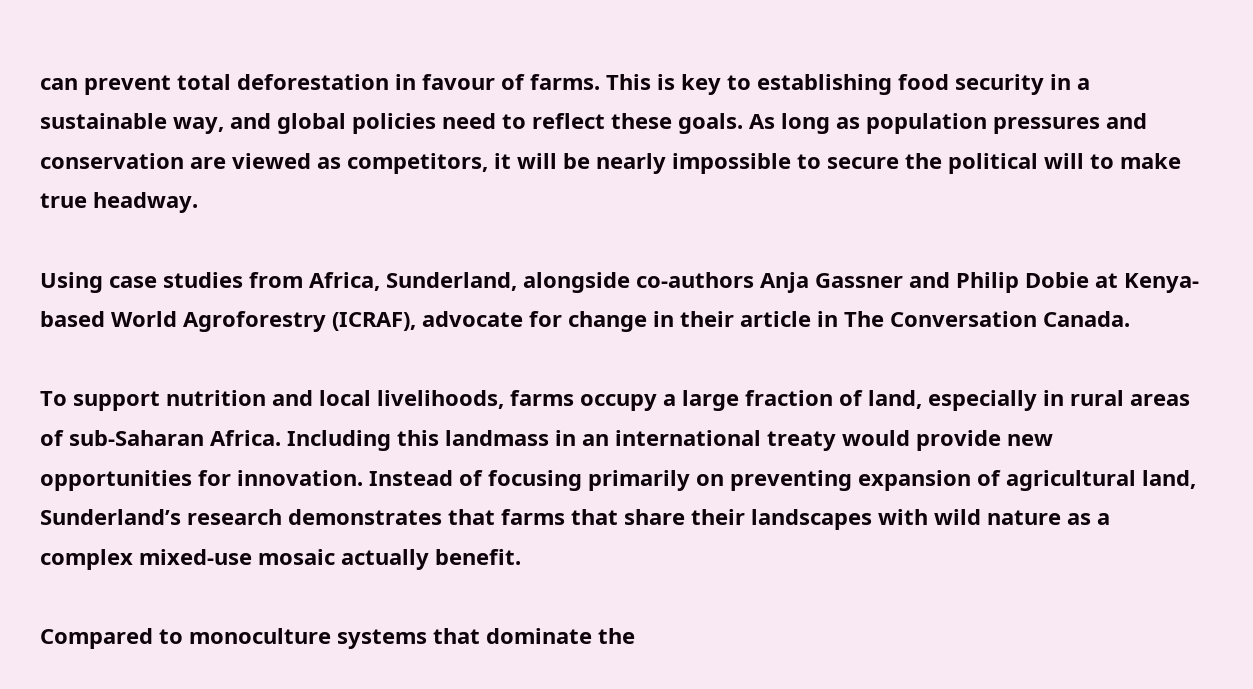can prevent total deforestation in favour of farms. This is key to establishing food security in a sustainable way, and global policies need to reflect these goals. As long as population pressures and conservation are viewed as competitors, it will be nearly impossible to secure the political will to make true headway.

Using case studies from Africa, Sunderland, alongside co-authors Anja Gassner and Philip Dobie at Kenya-based World Agroforestry (ICRAF), advocate for change in their article in The Conversation Canada.

To support nutrition and local livelihoods, farms occupy a large fraction of land, especially in rural areas of sub-Saharan Africa. Including this landmass in an international treaty would provide new opportunities for innovation. Instead of focusing primarily on preventing expansion of agricultural land, Sunderland’s research demonstrates that farms that share their landscapes with wild nature as a complex mixed-use mosaic actually benefit.

Compared to monoculture systems that dominate the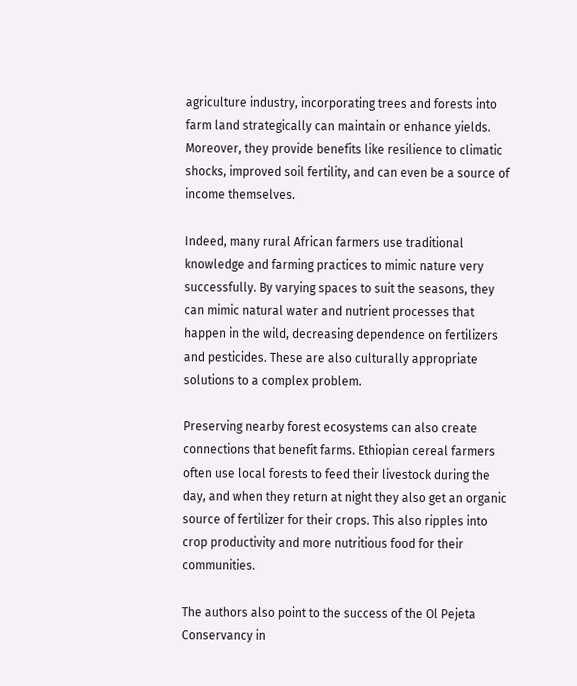agriculture industry, incorporating trees and forests into farm land strategically can maintain or enhance yields. Moreover, they provide benefits like resilience to climatic shocks, improved soil fertility, and can even be a source of income themselves.

Indeed, many rural African farmers use traditional knowledge and farming practices to mimic nature very successfully. By varying spaces to suit the seasons, they can mimic natural water and nutrient processes that happen in the wild, decreasing dependence on fertilizers and pesticides. These are also culturally appropriate solutions to a complex problem.

Preserving nearby forest ecosystems can also create connections that benefit farms. Ethiopian cereal farmers often use local forests to feed their livestock during the day, and when they return at night they also get an organic source of fertilizer for their crops. This also ripples into crop productivity and more nutritious food for their communities.

The authors also point to the success of the Ol Pejeta Conservancy in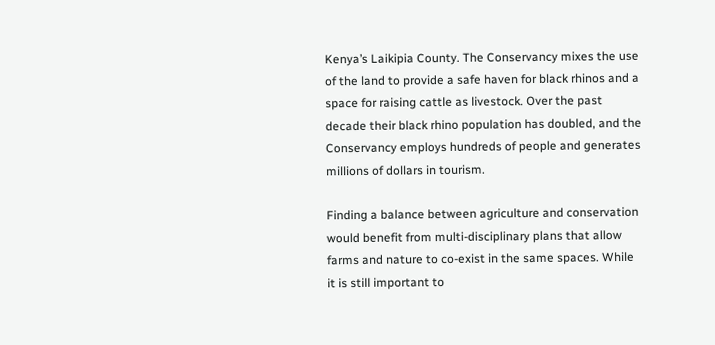Kenya’s Laikipia County. The Conservancy mixes the use of the land to provide a safe haven for black rhinos and a space for raising cattle as livestock. Over the past decade their black rhino population has doubled, and the Conservancy employs hundreds of people and generates millions of dollars in tourism.

Finding a balance between agriculture and conservation would benefit from multi-disciplinary plans that allow farms and nature to co-exist in the same spaces. While it is still important to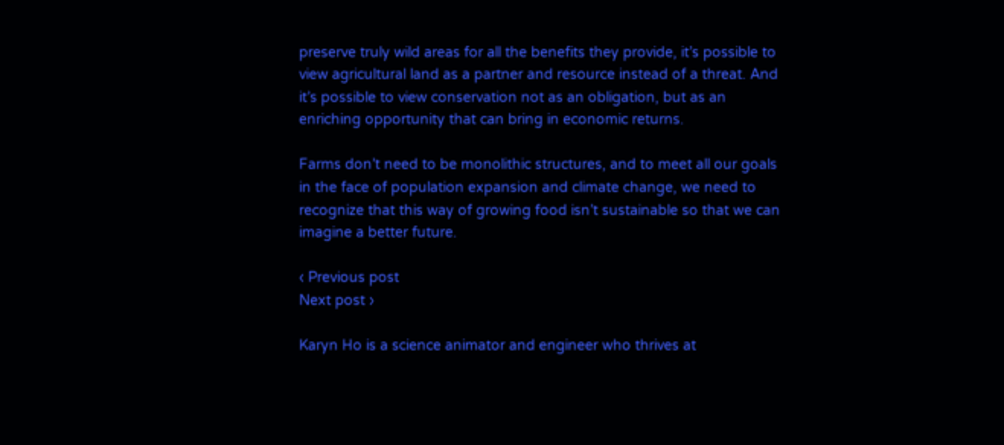preserve truly wild areas for all the benefits they provide, it’s possible to view agricultural land as a partner and resource instead of a threat. And it’s possible to view conservation not as an obligation, but as an enriching opportunity that can bring in economic returns.

Farms don’t need to be monolithic structures, and to meet all our goals in the face of population expansion and climate change, we need to recognize that this way of growing food isn’t sustainable so that we can imagine a better future.

‹ Previous post
Next post ›

Karyn Ho is a science animator and engineer who thrives at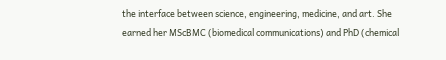the interface between science, engineering, medicine, and art. She earned her MScBMC (biomedical communications) and PhD (chemical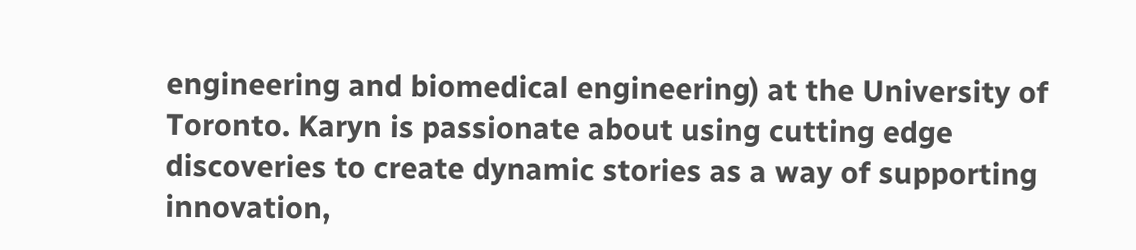engineering and biomedical engineering) at the University of Toronto. Karyn is passionate about using cutting edge discoveries to create dynamic stories as a way of supporting innovation,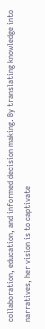collaboration, education, and informed decision making. By translating knowledge into narratives, her vision is to captivate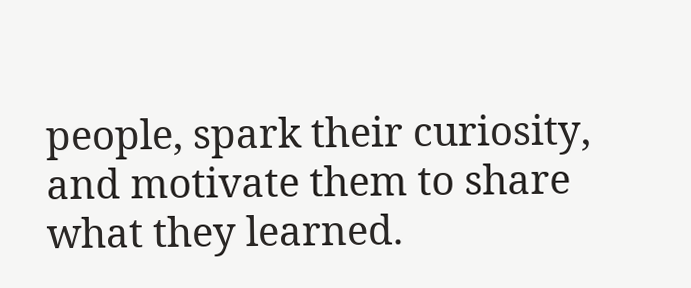people, spark their curiosity, and motivate them to share what they learned.